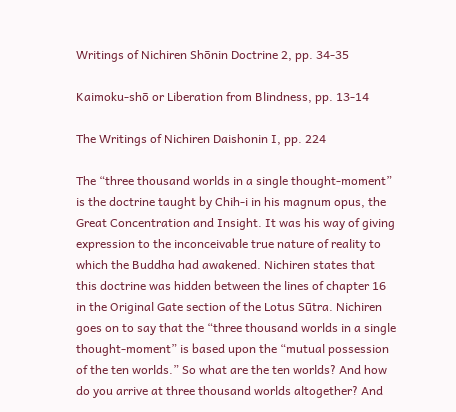Writings of Nichiren Shōnin Doctrine 2, pp. 34-35

Kaimoku-shō or Liberation from Blindness, pp. 13-14

The Writings of Nichiren Daishonin I, pp. 224

The “three thousand worlds in a single thought-moment” is the doctrine taught by Chih-i in his magnum opus, the Great Concentration and Insight. It was his way of giving expression to the inconceivable true nature of reality to which the Buddha had awakened. Nichiren states that this doctrine was hidden between the lines of chapter 16 in the Original Gate section of the Lotus Sūtra. Nichiren goes on to say that the “three thousand worlds in a single thought-moment” is based upon the “mutual possession of the ten worlds.” So what are the ten worlds? And how do you arrive at three thousand worlds altogether? And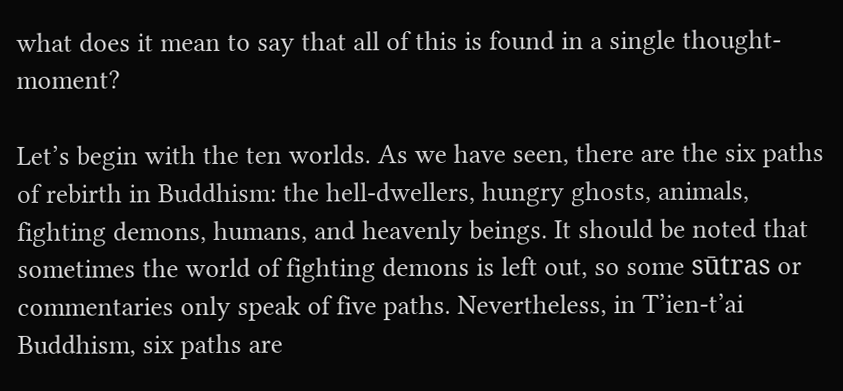what does it mean to say that all of this is found in a single thought-moment?

Let’s begin with the ten worlds. As we have seen, there are the six paths of rebirth in Buddhism: the hell-dwellers, hungry ghosts, animals, fighting demons, humans, and heavenly beings. It should be noted that sometimes the world of fighting demons is left out, so some sūtras or commentaries only speak of five paths. Nevertheless, in T’ien-t’ai Buddhism, six paths are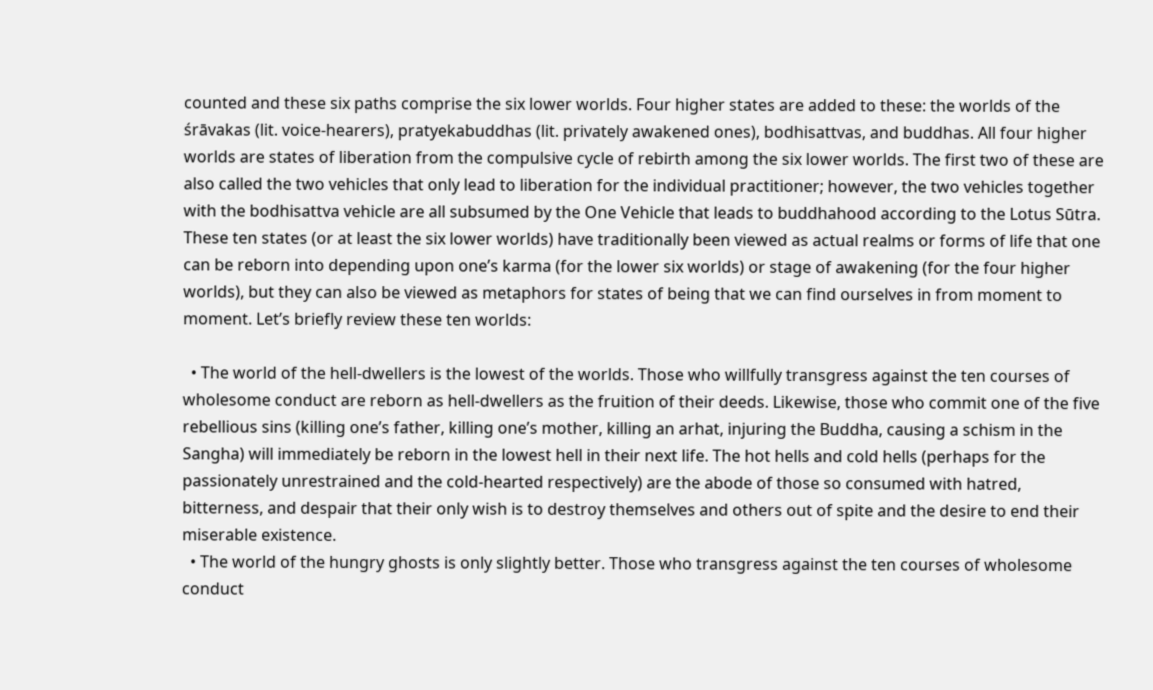counted and these six paths comprise the six lower worlds. Four higher states are added to these: the worlds of the śrāvakas (lit. voice-hearers), pratyekabuddhas (lit. privately awakened ones), bodhisattvas, and buddhas. All four higher worlds are states of liberation from the compulsive cycle of rebirth among the six lower worlds. The first two of these are also called the two vehicles that only lead to liberation for the individual practitioner; however, the two vehicles together with the bodhisattva vehicle are all subsumed by the One Vehicle that leads to buddhahood according to the Lotus Sūtra. These ten states (or at least the six lower worlds) have traditionally been viewed as actual realms or forms of life that one can be reborn into depending upon one’s karma (for the lower six worlds) or stage of awakening (for the four higher worlds), but they can also be viewed as metaphors for states of being that we can find ourselves in from moment to moment. Let’s briefly review these ten worlds:

  • The world of the hell-dwellers is the lowest of the worlds. Those who willfully transgress against the ten courses of wholesome conduct are reborn as hell-dwellers as the fruition of their deeds. Likewise, those who commit one of the five rebellious sins (killing one’s father, killing one’s mother, killing an arhat, injuring the Buddha, causing a schism in the Sangha) will immediately be reborn in the lowest hell in their next life. The hot hells and cold hells (perhaps for the passionately unrestrained and the cold-hearted respectively) are the abode of those so consumed with hatred, bitterness, and despair that their only wish is to destroy themselves and others out of spite and the desire to end their miserable existence.
  • The world of the hungry ghosts is only slightly better. Those who transgress against the ten courses of wholesome conduct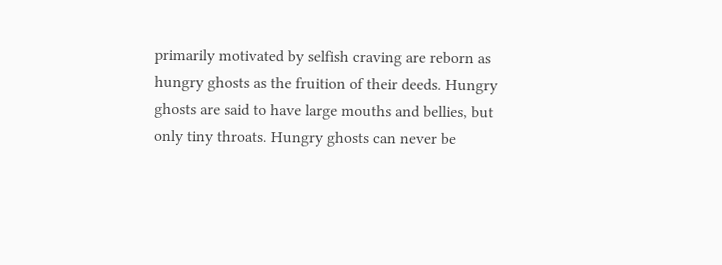primarily motivated by selfish craving are reborn as hungry ghosts as the fruition of their deeds. Hungry ghosts are said to have large mouths and bellies, but only tiny throats. Hungry ghosts can never be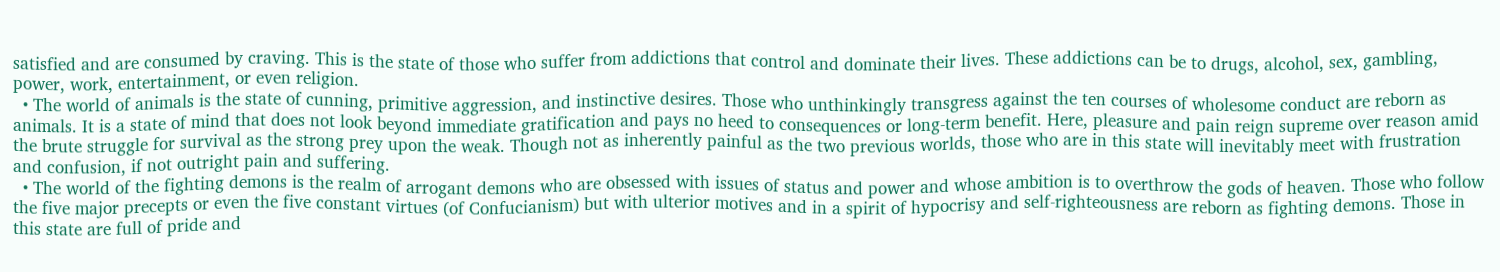satisfied and are consumed by craving. This is the state of those who suffer from addictions that control and dominate their lives. These addictions can be to drugs, alcohol, sex, gambling, power, work, entertainment, or even religion.
  • The world of animals is the state of cunning, primitive aggression, and instinctive desires. Those who unthinkingly transgress against the ten courses of wholesome conduct are reborn as animals. It is a state of mind that does not look beyond immediate gratification and pays no heed to consequences or long-term benefit. Here, pleasure and pain reign supreme over reason amid the brute struggle for survival as the strong prey upon the weak. Though not as inherently painful as the two previous worlds, those who are in this state will inevitably meet with frustration and confusion, if not outright pain and suffering.
  • The world of the fighting demons is the realm of arrogant demons who are obsessed with issues of status and power and whose ambition is to overthrow the gods of heaven. Those who follow the five major precepts or even the five constant virtues (of Confucianism) but with ulterior motives and in a spirit of hypocrisy and self-righteousness are reborn as fighting demons. Those in this state are full of pride and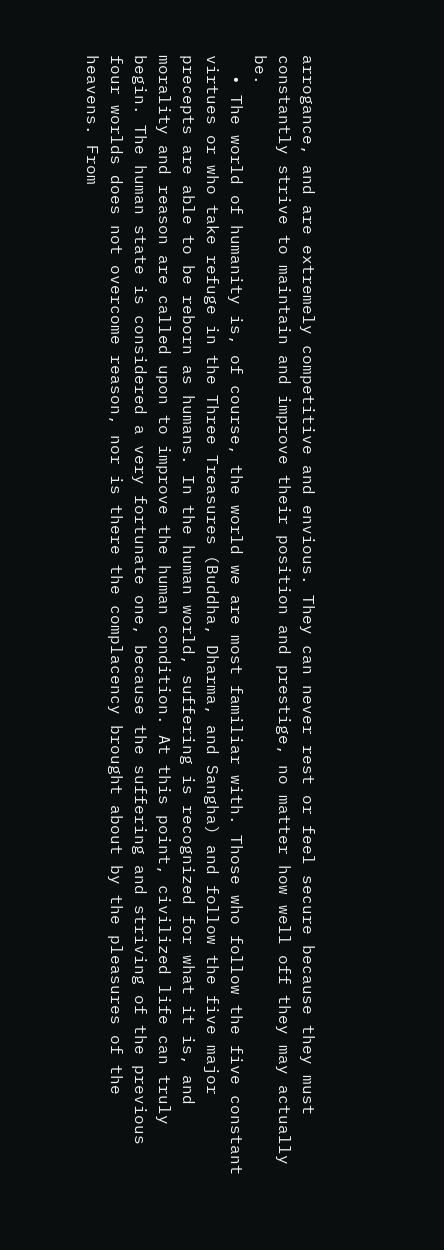arrogance, and are extremely competitive and envious. They can never rest or feel secure because they must constantly strive to maintain and improve their position and prestige, no matter how well off they may actually be.
  • The world of humanity is, of course, the world we are most familiar with. Those who follow the five constant virtues or who take refuge in the Three Treasures (Buddha, Dharma, and Sangha) and follow the five major precepts are able to be reborn as humans. In the human world, suffering is recognized for what it is, and morality and reason are called upon to improve the human condition. At this point, civilized life can truly begin. The human state is considered a very fortunate one, because the suffering and striving of the previous four worlds does not overcome reason, nor is there the complacency brought about by the pleasures of the heavens. From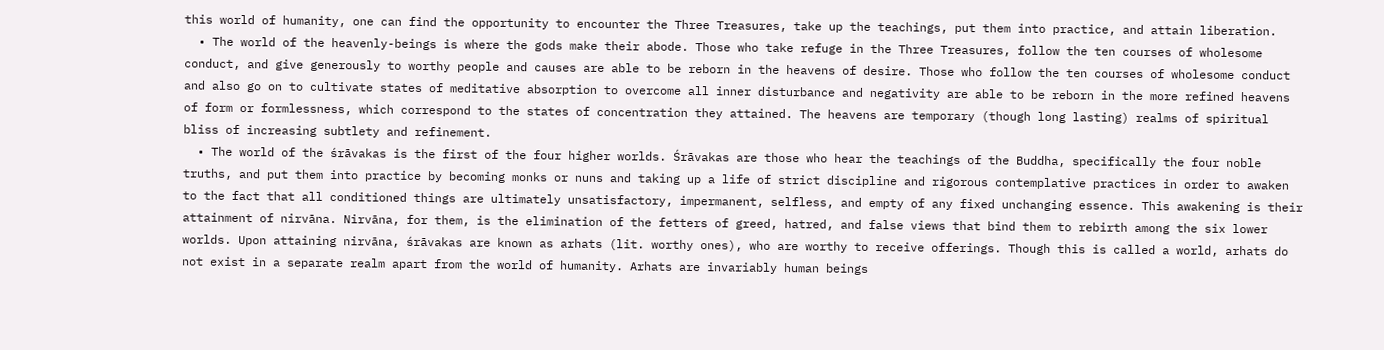this world of humanity, one can find the opportunity to encounter the Three Treasures, take up the teachings, put them into practice, and attain liberation.
  • The world of the heavenly-beings is where the gods make their abode. Those who take refuge in the Three Treasures, follow the ten courses of wholesome conduct, and give generously to worthy people and causes are able to be reborn in the heavens of desire. Those who follow the ten courses of wholesome conduct and also go on to cultivate states of meditative absorption to overcome all inner disturbance and negativity are able to be reborn in the more refined heavens of form or formlessness, which correspond to the states of concentration they attained. The heavens are temporary (though long lasting) realms of spiritual bliss of increasing subtlety and refinement.
  • The world of the śrāvakas is the first of the four higher worlds. Śrāvakas are those who hear the teachings of the Buddha, specifically the four noble truths, and put them into practice by becoming monks or nuns and taking up a life of strict discipline and rigorous contemplative practices in order to awaken to the fact that all conditioned things are ultimately unsatisfactory, impermanent, selfless, and empty of any fixed unchanging essence. This awakening is their attainment of nirvāna. Nirvāna, for them, is the elimination of the fetters of greed, hatred, and false views that bind them to rebirth among the six lower worlds. Upon attaining nirvāna, śrāvakas are known as arhats (lit. worthy ones), who are worthy to receive offerings. Though this is called a world, arhats do not exist in a separate realm apart from the world of humanity. Arhats are invariably human beings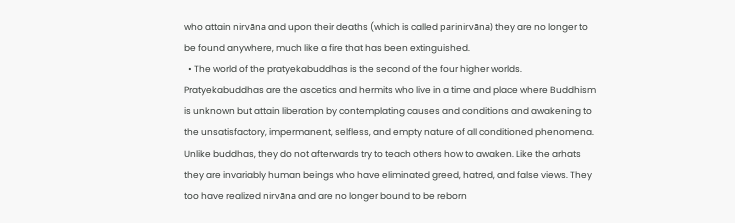who attain nirvāna and upon their deaths (which is called parinirvāna) they are no longer to be found anywhere, much like a fire that has been extinguished.
  • The world of the pratyekabuddhas is the second of the four higher worlds. Pratyekabuddhas are the ascetics and hermits who live in a time and place where Buddhism is unknown but attain liberation by contemplating causes and conditions and awakening to the unsatisfactory, impermanent, selfless, and empty nature of all conditioned phenomena. Unlike buddhas, they do not afterwards try to teach others how to awaken. Like the arhats they are invariably human beings who have eliminated greed, hatred, and false views. They too have realized nirvāna and are no longer bound to be reborn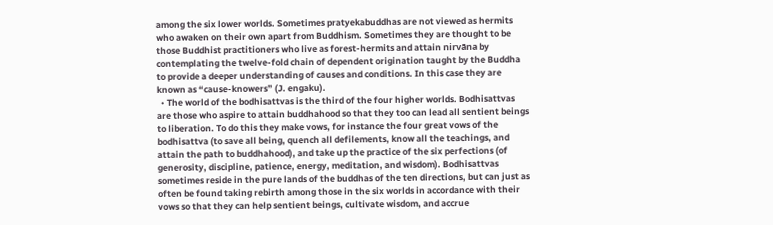among the six lower worlds. Sometimes pratyekabuddhas are not viewed as hermits who awaken on their own apart from Buddhism. Sometimes they are thought to be those Buddhist practitioners who live as forest-hermits and attain nirvāna by contemplating the twelve-fold chain of dependent origination taught by the Buddha to provide a deeper understanding of causes and conditions. In this case they are known as “cause-knowers” (J. engaku).
  • The world of the bodhisattvas is the third of the four higher worlds. Bodhisattvas are those who aspire to attain buddhahood so that they too can lead all sentient beings to liberation. To do this they make vows, for instance the four great vows of the bodhisattva (to save all being, quench all defilements, know all the teachings, and attain the path to buddhahood), and take up the practice of the six perfections (of generosity, discipline, patience, energy, meditation, and wisdom). Bodhisattvas sometimes reside in the pure lands of the buddhas of the ten directions, but can just as often be found taking rebirth among those in the six worlds in accordance with their vows so that they can help sentient beings, cultivate wisdom, and accrue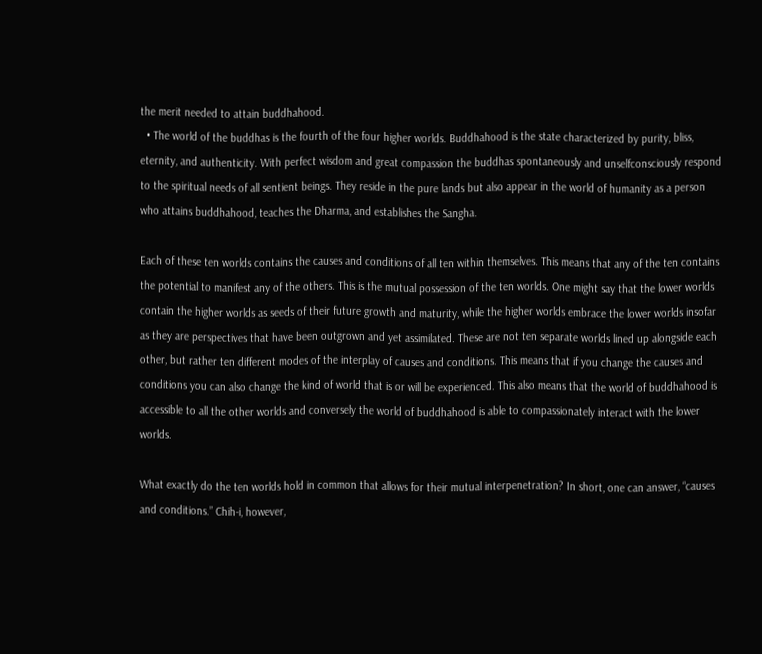the merit needed to attain buddhahood.
  • The world of the buddhas is the fourth of the four higher worlds. Buddhahood is the state characterized by purity, bliss, eternity, and authenticity. With perfect wisdom and great compassion the buddhas spontaneously and unselfconsciously respond to the spiritual needs of all sentient beings. They reside in the pure lands but also appear in the world of humanity as a person who attains buddhahood, teaches the Dharma, and establishes the Sangha.

Each of these ten worlds contains the causes and conditions of all ten within themselves. This means that any of the ten contains the potential to manifest any of the others. This is the mutual possession of the ten worlds. One might say that the lower worlds contain the higher worlds as seeds of their future growth and maturity, while the higher worlds embrace the lower worlds insofar as they are perspectives that have been outgrown and yet assimilated. These are not ten separate worlds lined up alongside each other, but rather ten different modes of the interplay of causes and conditions. This means that if you change the causes and conditions you can also change the kind of world that is or will be experienced. This also means that the world of buddhahood is accessible to all the other worlds and conversely the world of buddhahood is able to compassionately interact with the lower worlds.

What exactly do the ten worlds hold in common that allows for their mutual interpenetration? In short, one can answer, “causes and conditions.” Chih-i, however,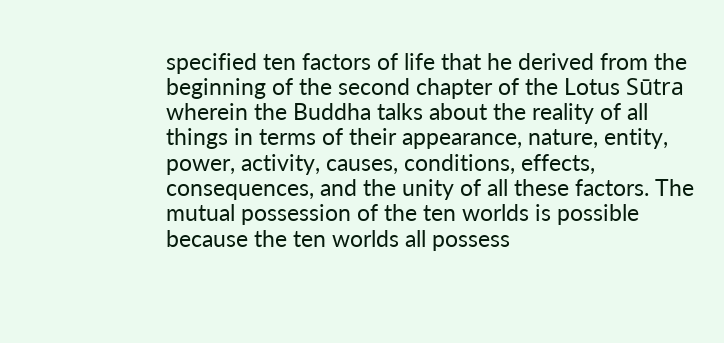specified ten factors of life that he derived from the beginning of the second chapter of the Lotus Sūtra wherein the Buddha talks about the reality of all things in terms of their appearance, nature, entity, power, activity, causes, conditions, effects, consequences, and the unity of all these factors. The mutual possession of the ten worlds is possible because the ten worlds all possess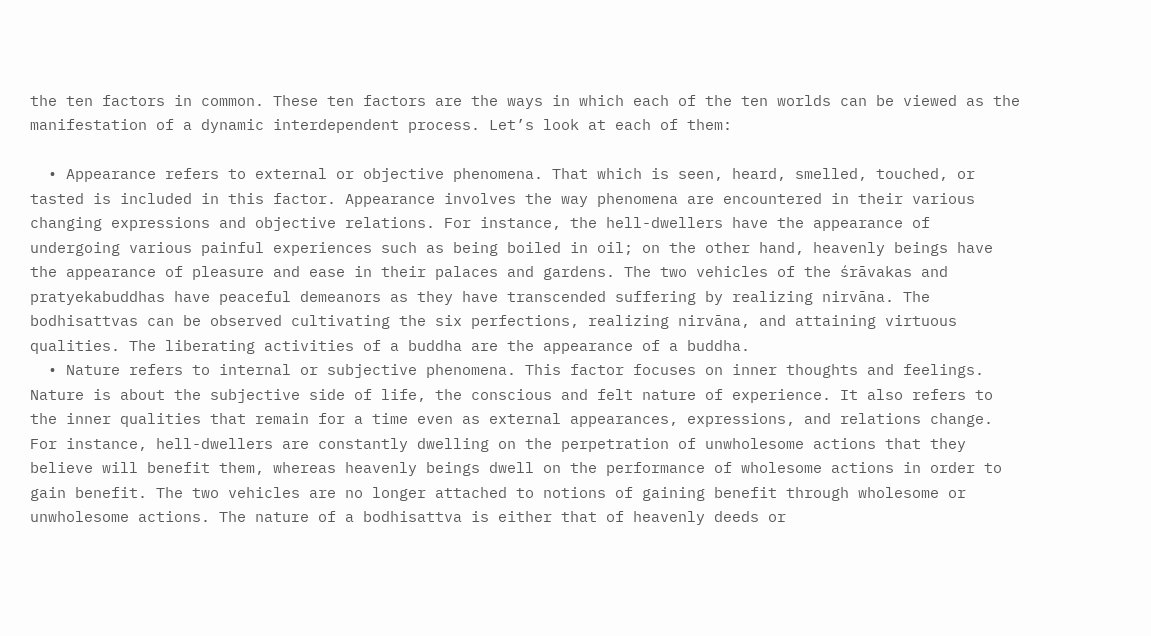the ten factors in common. These ten factors are the ways in which each of the ten worlds can be viewed as the manifestation of a dynamic interdependent process. Let’s look at each of them:

  • Appearance refers to external or objective phenomena. That which is seen, heard, smelled, touched, or tasted is included in this factor. Appearance involves the way phenomena are encountered in their various changing expressions and objective relations. For instance, the hell-dwellers have the appearance of undergoing various painful experiences such as being boiled in oil; on the other hand, heavenly beings have the appearance of pleasure and ease in their palaces and gardens. The two vehicles of the śrāvakas and pratyekabuddhas have peaceful demeanors as they have transcended suffering by realizing nirvāna. The bodhisattvas can be observed cultivating the six perfections, realizing nirvāna, and attaining virtuous qualities. The liberating activities of a buddha are the appearance of a buddha.
  • Nature refers to internal or subjective phenomena. This factor focuses on inner thoughts and feelings. Nature is about the subjective side of life, the conscious and felt nature of experience. It also refers to the inner qualities that remain for a time even as external appearances, expressions, and relations change. For instance, hell-dwellers are constantly dwelling on the perpetration of unwholesome actions that they believe will benefit them, whereas heavenly beings dwell on the performance of wholesome actions in order to gain benefit. The two vehicles are no longer attached to notions of gaining benefit through wholesome or unwholesome actions. The nature of a bodhisattva is either that of heavenly deeds or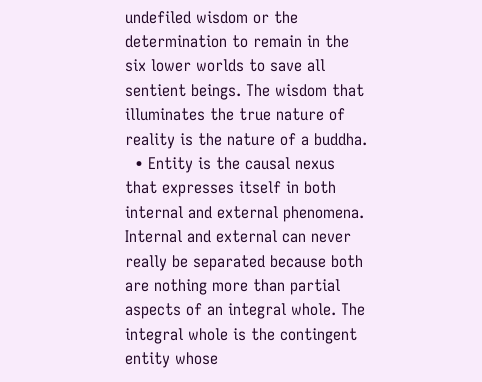undefiled wisdom or the determination to remain in the six lower worlds to save all sentient beings. The wisdom that illuminates the true nature of reality is the nature of a buddha.
  • Entity is the causal nexus that expresses itself in both internal and external phenomena. Internal and external can never really be separated because both are nothing more than partial aspects of an integral whole. The integral whole is the contingent entity whose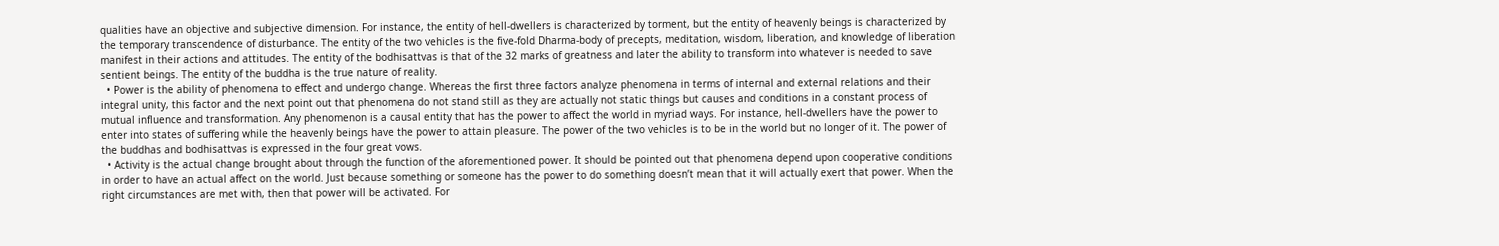qualities have an objective and subjective dimension. For instance, the entity of hell-dwellers is characterized by torment, but the entity of heavenly beings is characterized by the temporary transcendence of disturbance. The entity of the two vehicles is the five-fold Dharma-body of precepts, meditation, wisdom, liberation, and knowledge of liberation manifest in their actions and attitudes. The entity of the bodhisattvas is that of the 32 marks of greatness and later the ability to transform into whatever is needed to save sentient beings. The entity of the buddha is the true nature of reality.
  • Power is the ability of phenomena to effect and undergo change. Whereas the first three factors analyze phenomena in terms of internal and external relations and their integral unity, this factor and the next point out that phenomena do not stand still as they are actually not static things but causes and conditions in a constant process of mutual influence and transformation. Any phenomenon is a causal entity that has the power to affect the world in myriad ways. For instance, hell-dwellers have the power to enter into states of suffering while the heavenly beings have the power to attain pleasure. The power of the two vehicles is to be in the world but no longer of it. The power of the buddhas and bodhisattvas is expressed in the four great vows.
  • Activity is the actual change brought about through the function of the aforementioned power. It should be pointed out that phenomena depend upon cooperative conditions in order to have an actual affect on the world. Just because something or someone has the power to do something doesn’t mean that it will actually exert that power. When the right circumstances are met with, then that power will be activated. For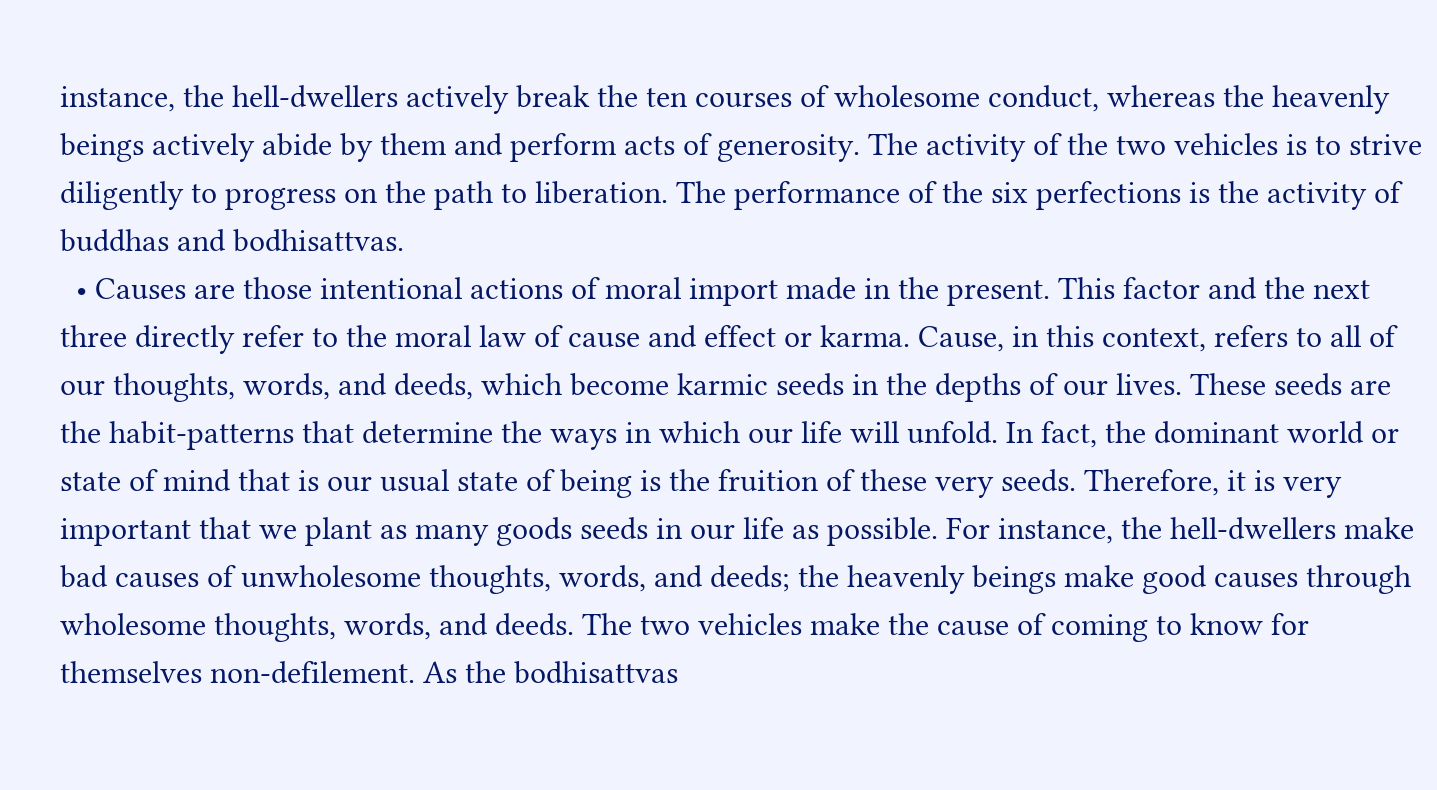instance, the hell-dwellers actively break the ten courses of wholesome conduct, whereas the heavenly beings actively abide by them and perform acts of generosity. The activity of the two vehicles is to strive diligently to progress on the path to liberation. The performance of the six perfections is the activity of buddhas and bodhisattvas.
  • Causes are those intentional actions of moral import made in the present. This factor and the next three directly refer to the moral law of cause and effect or karma. Cause, in this context, refers to all of our thoughts, words, and deeds, which become karmic seeds in the depths of our lives. These seeds are the habit-patterns that determine the ways in which our life will unfold. In fact, the dominant world or state of mind that is our usual state of being is the fruition of these very seeds. Therefore, it is very important that we plant as many goods seeds in our life as possible. For instance, the hell-dwellers make bad causes of unwholesome thoughts, words, and deeds; the heavenly beings make good causes through wholesome thoughts, words, and deeds. The two vehicles make the cause of coming to know for themselves non-defilement. As the bodhisattvas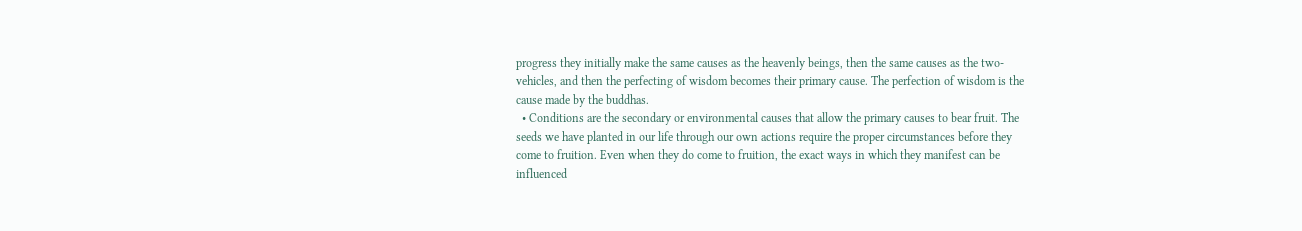progress they initially make the same causes as the heavenly beings, then the same causes as the two-vehicles, and then the perfecting of wisdom becomes their primary cause. The perfection of wisdom is the cause made by the buddhas.
  • Conditions are the secondary or environmental causes that allow the primary causes to bear fruit. The seeds we have planted in our life through our own actions require the proper circumstances before they come to fruition. Even when they do come to fruition, the exact ways in which they manifest can be influenced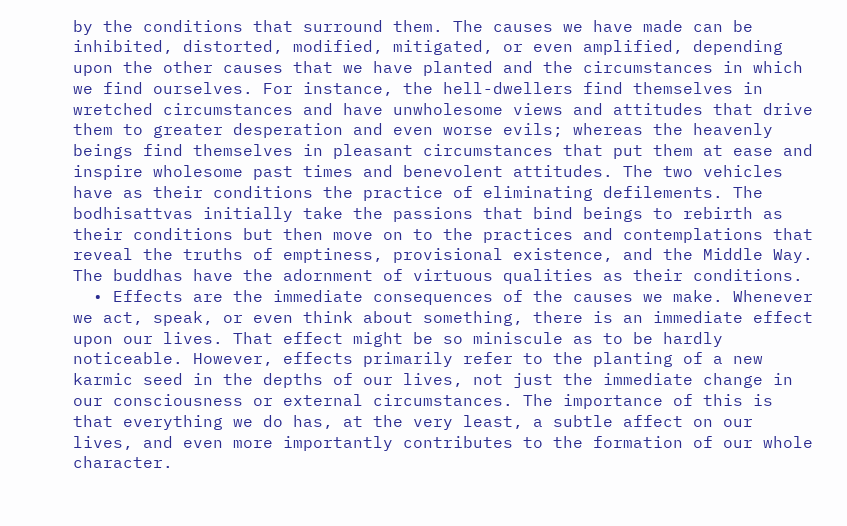by the conditions that surround them. The causes we have made can be inhibited, distorted, modified, mitigated, or even amplified, depending upon the other causes that we have planted and the circumstances in which we find ourselves. For instance, the hell-dwellers find themselves in wretched circumstances and have unwholesome views and attitudes that drive them to greater desperation and even worse evils; whereas the heavenly beings find themselves in pleasant circumstances that put them at ease and inspire wholesome past times and benevolent attitudes. The two vehicles have as their conditions the practice of eliminating defilements. The bodhisattvas initially take the passions that bind beings to rebirth as their conditions but then move on to the practices and contemplations that reveal the truths of emptiness, provisional existence, and the Middle Way. The buddhas have the adornment of virtuous qualities as their conditions.
  • Effects are the immediate consequences of the causes we make. Whenever we act, speak, or even think about something, there is an immediate effect upon our lives. That effect might be so miniscule as to be hardly noticeable. However, effects primarily refer to the planting of a new karmic seed in the depths of our lives, not just the immediate change in our consciousness or external circumstances. The importance of this is that everything we do has, at the very least, a subtle affect on our lives, and even more importantly contributes to the formation of our whole character.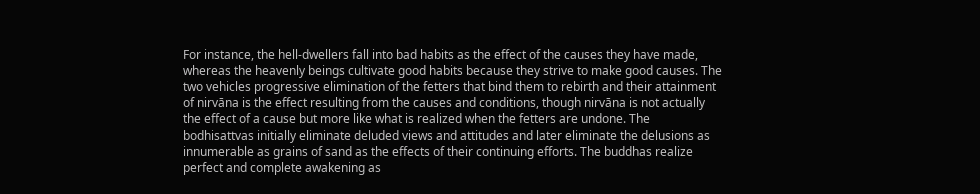For instance, the hell-dwellers fall into bad habits as the effect of the causes they have made, whereas the heavenly beings cultivate good habits because they strive to make good causes. The two vehicles progressive elimination of the fetters that bind them to rebirth and their attainment of nirvāna is the effect resulting from the causes and conditions, though nirvāna is not actually the effect of a cause but more like what is realized when the fetters are undone. The bodhisattvas initially eliminate deluded views and attitudes and later eliminate the delusions as innumerable as grains of sand as the effects of their continuing efforts. The buddhas realize perfect and complete awakening as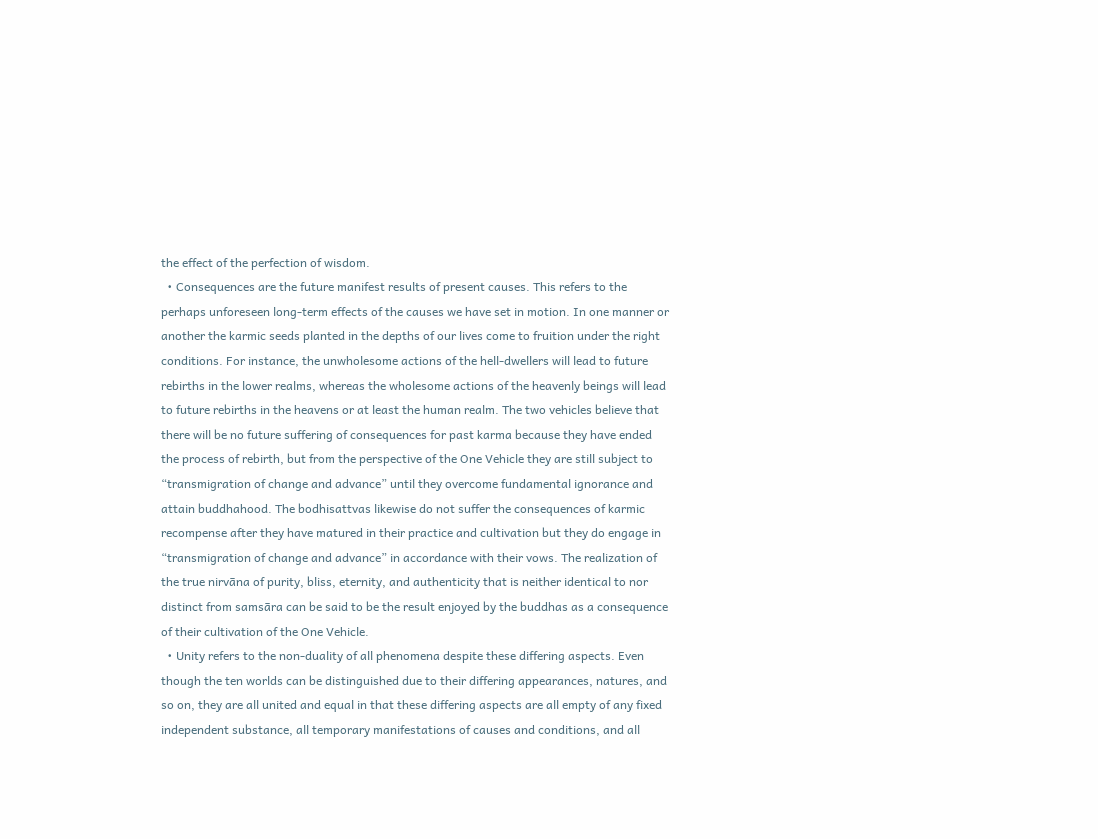the effect of the perfection of wisdom.
  • Consequences are the future manifest results of present causes. This refers to the perhaps unforeseen long-term effects of the causes we have set in motion. In one manner or another the karmic seeds planted in the depths of our lives come to fruition under the right conditions. For instance, the unwholesome actions of the hell-dwellers will lead to future rebirths in the lower realms, whereas the wholesome actions of the heavenly beings will lead to future rebirths in the heavens or at least the human realm. The two vehicles believe that there will be no future suffering of consequences for past karma because they have ended the process of rebirth, but from the perspective of the One Vehicle they are still subject to “transmigration of change and advance” until they overcome fundamental ignorance and attain buddhahood. The bodhisattvas likewise do not suffer the consequences of karmic recompense after they have matured in their practice and cultivation but they do engage in “transmigration of change and advance” in accordance with their vows. The realization of the true nirvāna of purity, bliss, eternity, and authenticity that is neither identical to nor distinct from samsāra can be said to be the result enjoyed by the buddhas as a consequence of their cultivation of the One Vehicle.
  • Unity refers to the non-duality of all phenomena despite these differing aspects. Even though the ten worlds can be distinguished due to their differing appearances, natures, and so on, they are all united and equal in that these differing aspects are all empty of any fixed independent substance, all temporary manifestations of causes and conditions, and all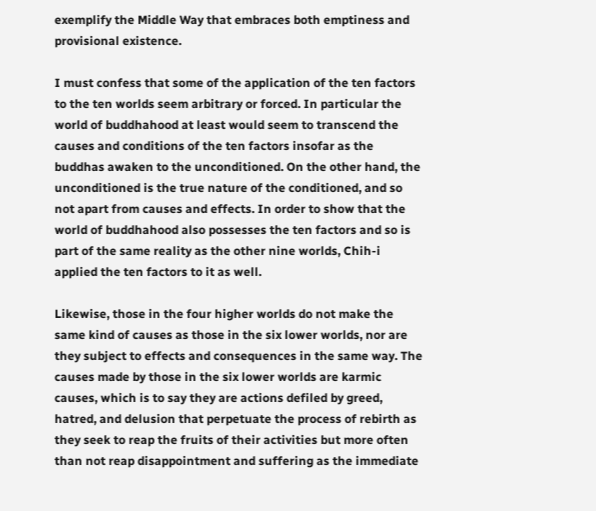exemplify the Middle Way that embraces both emptiness and provisional existence.

I must confess that some of the application of the ten factors to the ten worlds seem arbitrary or forced. In particular the world of buddhahood at least would seem to transcend the causes and conditions of the ten factors insofar as the buddhas awaken to the unconditioned. On the other hand, the unconditioned is the true nature of the conditioned, and so not apart from causes and effects. In order to show that the world of buddhahood also possesses the ten factors and so is part of the same reality as the other nine worlds, Chih-i applied the ten factors to it as well.

Likewise, those in the four higher worlds do not make the same kind of causes as those in the six lower worlds, nor are they subject to effects and consequences in the same way. The causes made by those in the six lower worlds are karmic causes, which is to say they are actions defiled by greed, hatred, and delusion that perpetuate the process of rebirth as they seek to reap the fruits of their activities but more often than not reap disappointment and suffering as the immediate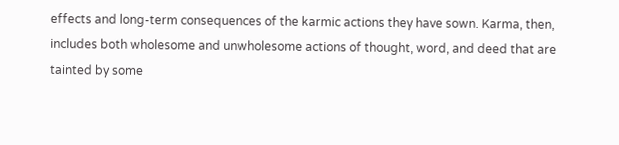effects and long-term consequences of the karmic actions they have sown. Karma, then, includes both wholesome and unwholesome actions of thought, word, and deed that are tainted by some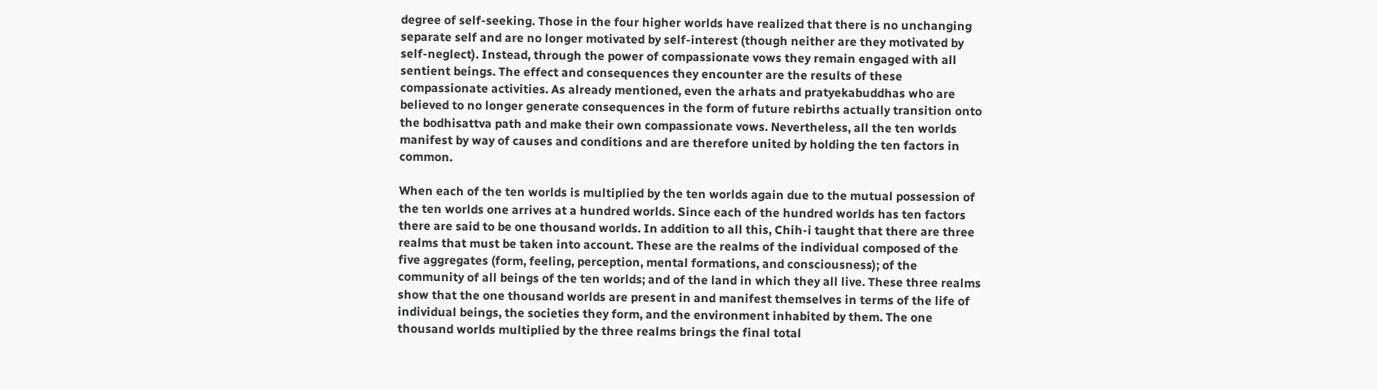degree of self-seeking. Those in the four higher worlds have realized that there is no unchanging separate self and are no longer motivated by self-interest (though neither are they motivated by self-neglect). Instead, through the power of compassionate vows they remain engaged with all sentient beings. The effect and consequences they encounter are the results of these compassionate activities. As already mentioned, even the arhats and pratyekabuddhas who are believed to no longer generate consequences in the form of future rebirths actually transition onto the bodhisattva path and make their own compassionate vows. Nevertheless, all the ten worlds manifest by way of causes and conditions and are therefore united by holding the ten factors in common.

When each of the ten worlds is multiplied by the ten worlds again due to the mutual possession of the ten worlds one arrives at a hundred worlds. Since each of the hundred worlds has ten factors there are said to be one thousand worlds. In addition to all this, Chih-i taught that there are three realms that must be taken into account. These are the realms of the individual composed of the five aggregates (form, feeling, perception, mental formations, and consciousness); of the community of all beings of the ten worlds; and of the land in which they all live. These three realms show that the one thousand worlds are present in and manifest themselves in terms of the life of individual beings, the societies they form, and the environment inhabited by them. The one thousand worlds multiplied by the three realms brings the final total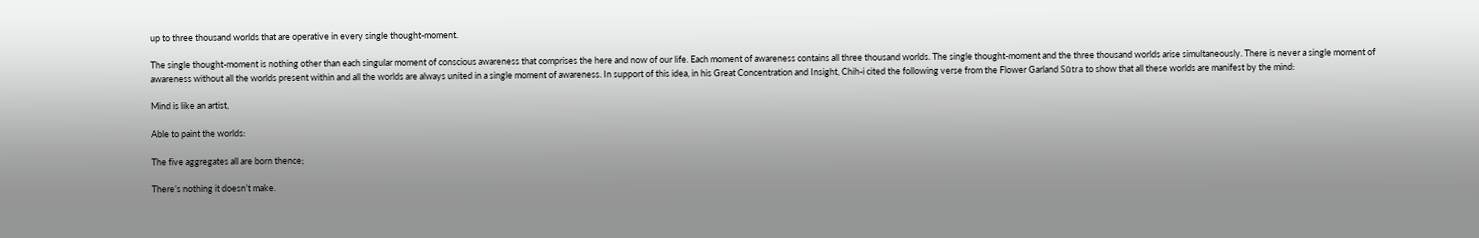up to three thousand worlds that are operative in every single thought-moment.

The single thought-moment is nothing other than each singular moment of conscious awareness that comprises the here and now of our life. Each moment of awareness contains all three thousand worlds. The single thought-moment and the three thousand worlds arise simultaneously. There is never a single moment of awareness without all the worlds present within and all the worlds are always united in a single moment of awareness. In support of this idea, in his Great Concentration and Insight, Chih-i cited the following verse from the Flower Garland Sūtra to show that all these worlds are manifest by the mind:

Mind is like an artist,

Able to paint the worlds:

The five aggregates all are born thence;

There’s nothing it doesn’t make.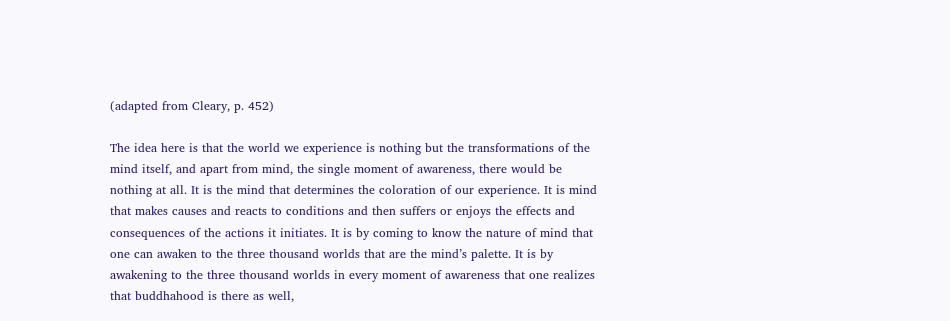(adapted from Cleary, p. 452)

The idea here is that the world we experience is nothing but the transformations of the mind itself, and apart from mind, the single moment of awareness, there would be nothing at all. It is the mind that determines the coloration of our experience. It is mind that makes causes and reacts to conditions and then suffers or enjoys the effects and consequences of the actions it initiates. It is by coming to know the nature of mind that one can awaken to the three thousand worlds that are the mind’s palette. It is by awakening to the three thousand worlds in every moment of awareness that one realizes that buddhahood is there as well,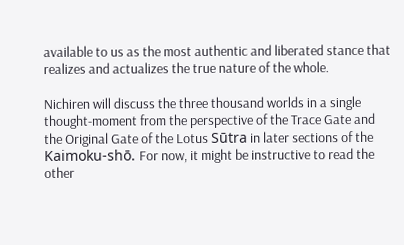available to us as the most authentic and liberated stance that realizes and actualizes the true nature of the whole.

Nichiren will discuss the three thousand worlds in a single thought-moment from the perspective of the Trace Gate and the Original Gate of the Lotus Sūtra in later sections of the Kaimoku-shō. For now, it might be instructive to read the other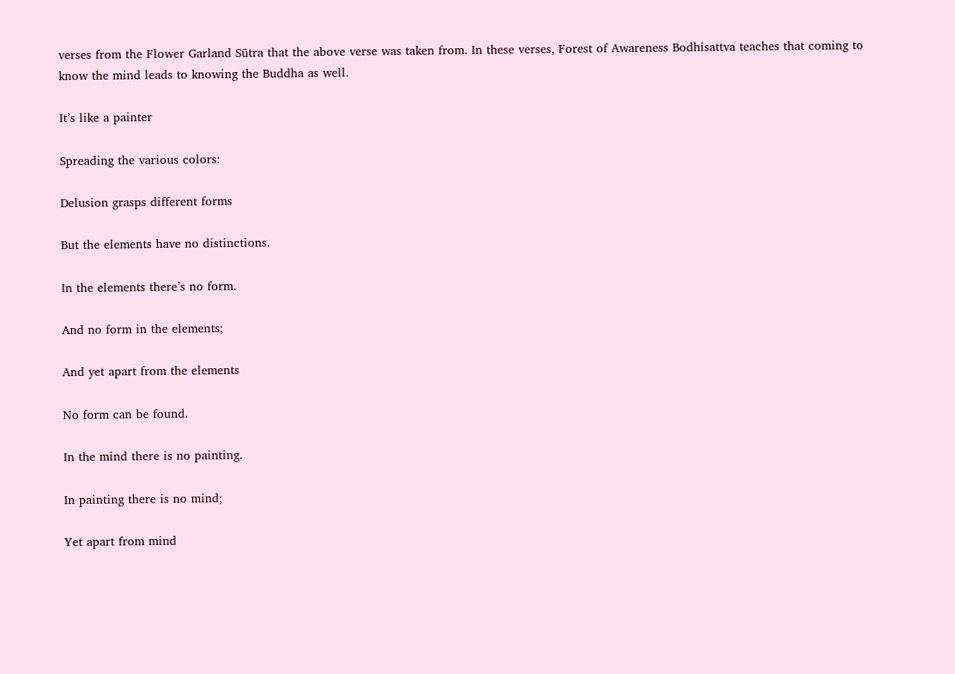verses from the Flower Garland Sūtra that the above verse was taken from. In these verses, Forest of Awareness Bodhisattva teaches that coming to know the mind leads to knowing the Buddha as well.

It’s like a painter

Spreading the various colors:

Delusion grasps different forms

But the elements have no distinctions.

In the elements there’s no form.

And no form in the elements;

And yet apart from the elements

No form can be found.

In the mind there is no painting.

In painting there is no mind;

Yet apart from mind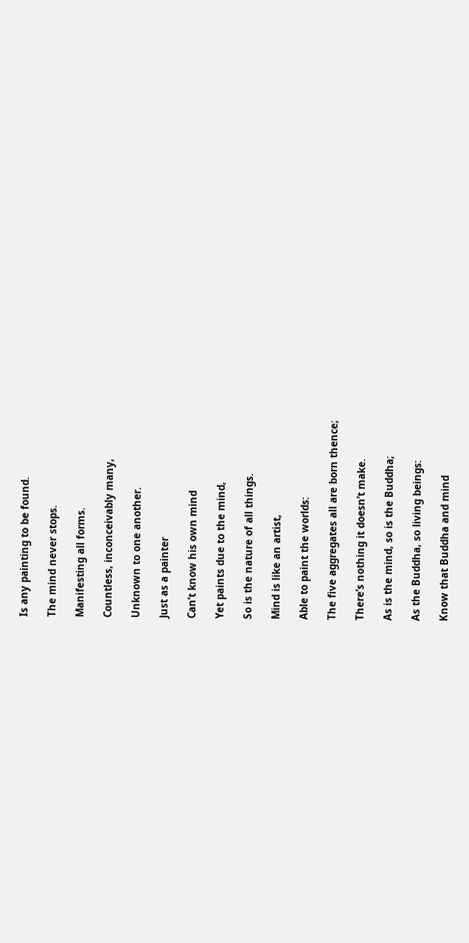Is any painting to be found.

The mind never stops.

Manifesting all forms.

Countless, inconceivably many,

Unknown to one another.

Just as a painter

Can’t know his own mind

Yet paints due to the mind,

So is the nature of all things.

Mind is like an artist,

Able to paint the worlds:

The five aggregates all are born thence;

There’s nothing it doesn’t make.

As is the mind, so is the Buddha;

As the Buddha, so living beings:

Know that Buddha and mind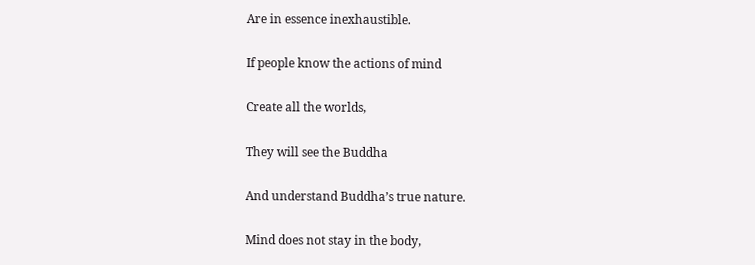Are in essence inexhaustible.

If people know the actions of mind

Create all the worlds,

They will see the Buddha

And understand Buddha’s true nature.

Mind does not stay in the body,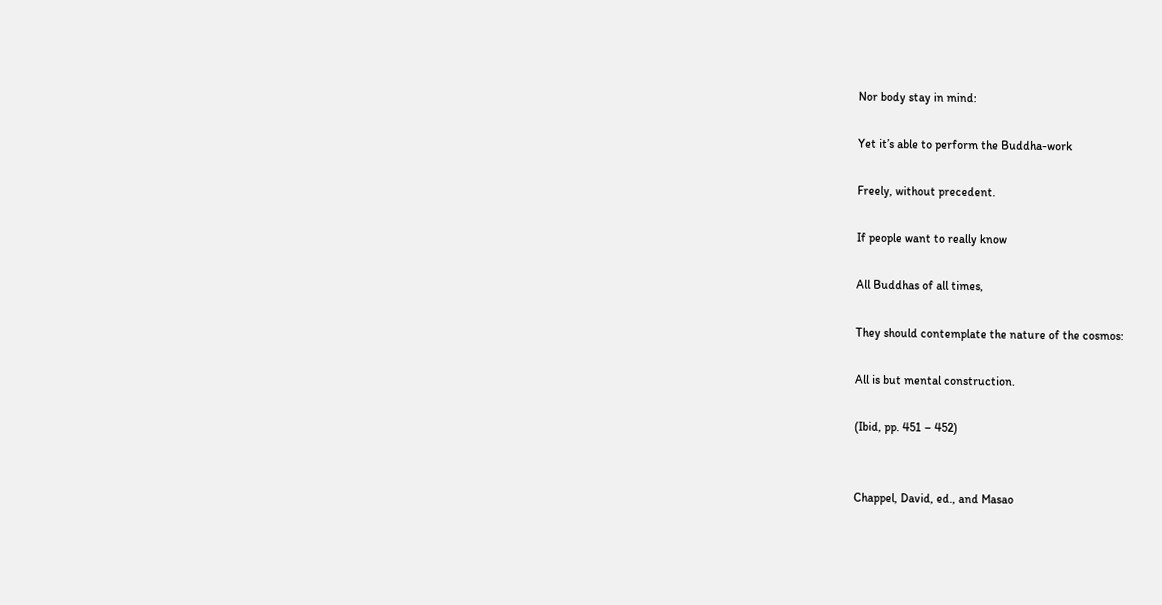Nor body stay in mind:

Yet it’s able to perform the Buddha-work

Freely, without precedent.

If people want to really know

All Buddhas of all times,

They should contemplate the nature of the cosmos:

All is but mental construction.

(Ibid, pp. 451 – 452)


Chappel, David, ed., and Masao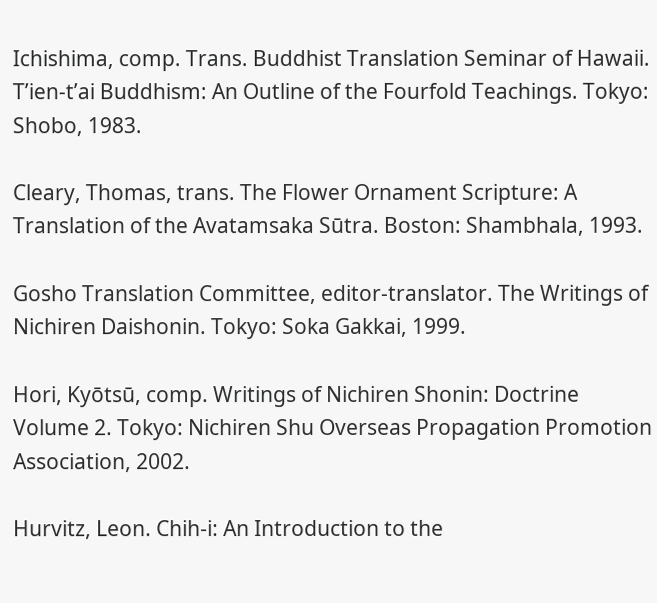Ichishima, comp. Trans. Buddhist Translation Seminar of Hawaii. T’ien-t’ai Buddhism: An Outline of the Fourfold Teachings. Tokyo: Shobo, 1983.

Cleary, Thomas, trans. The Flower Ornament Scripture: A Translation of the Avatamsaka Sūtra. Boston: Shambhala, 1993.

Gosho Translation Committee, editor-translator. The Writings of Nichiren Daishonin. Tokyo: Soka Gakkai, 1999.

Hori, Kyōtsū, comp. Writings of Nichiren Shonin: Doctrine Volume 2. Tokyo: Nichiren Shu Overseas Propagation Promotion Association, 2002.

Hurvitz, Leon. Chih-i: An Introduction to the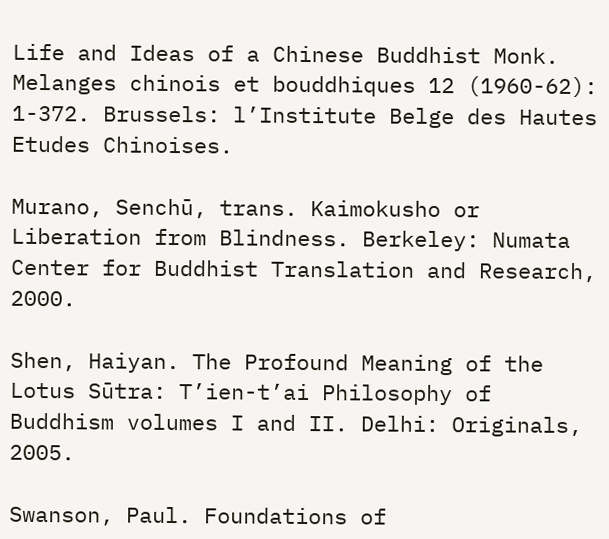Life and Ideas of a Chinese Buddhist Monk. Melanges chinois et bouddhiques 12 (1960-62): 1-372. Brussels: l’Institute Belge des Hautes Etudes Chinoises.

Murano, Senchū, trans. Kaimokusho or Liberation from Blindness. Berkeley: Numata Center for Buddhist Translation and Research, 2000.

Shen, Haiyan. The Profound Meaning of the Lotus Sūtra: T’ien-t’ai Philosophy of Buddhism volumes I and II. Delhi: Originals, 2005.

Swanson, Paul. Foundations of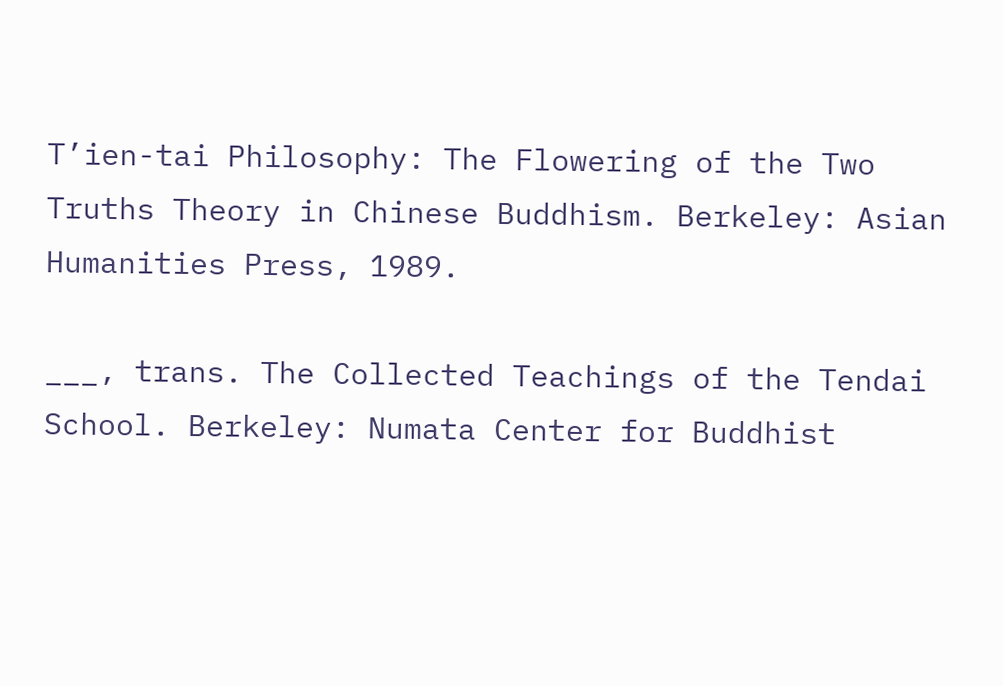T’ien-tai Philosophy: The Flowering of the Two Truths Theory in Chinese Buddhism. Berkeley: Asian Humanities Press, 1989.

___, trans. The Collected Teachings of the Tendai School. Berkeley: Numata Center for Buddhist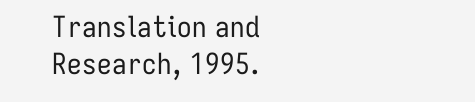Translation and Research, 1995.